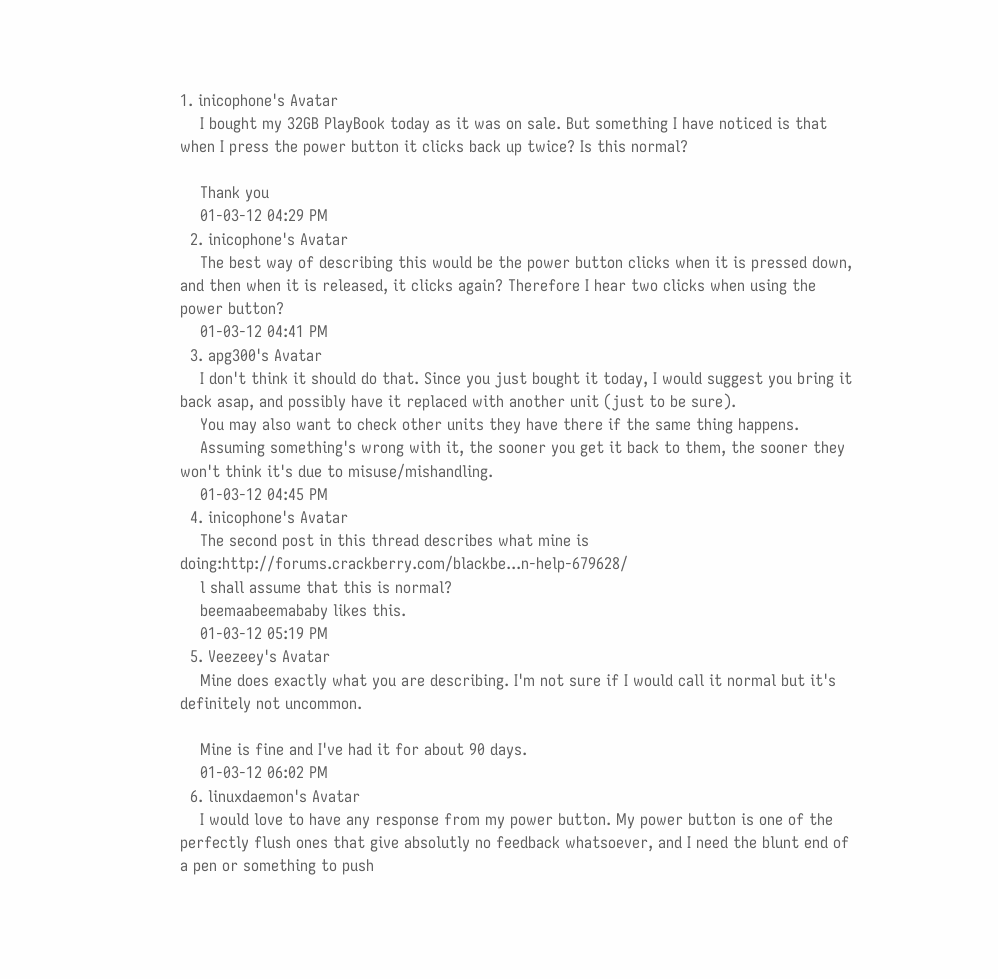1. inicophone's Avatar
    I bought my 32GB PlayBook today as it was on sale. But something I have noticed is that when I press the power button it clicks back up twice? Is this normal?

    Thank you
    01-03-12 04:29 PM
  2. inicophone's Avatar
    The best way of describing this would be the power button clicks when it is pressed down, and then when it is released, it clicks again? Therefore I hear two clicks when using the power button?
    01-03-12 04:41 PM
  3. apg300's Avatar
    I don't think it should do that. Since you just bought it today, I would suggest you bring it back asap, and possibly have it replaced with another unit (just to be sure).
    You may also want to check other units they have there if the same thing happens.
    Assuming something's wrong with it, the sooner you get it back to them, the sooner they won't think it's due to misuse/mishandling.
    01-03-12 04:45 PM
  4. inicophone's Avatar
    The second post in this thread describes what mine is doing:http://forums.crackberry.com/blackbe...n-help-679628/
    l shall assume that this is normal?
    beemaabeemababy likes this.
    01-03-12 05:19 PM
  5. Veezeey's Avatar
    Mine does exactly what you are describing. I'm not sure if I would call it normal but it's definitely not uncommon.

    Mine is fine and I've had it for about 90 days.
    01-03-12 06:02 PM
  6. linuxdaemon's Avatar
    I would love to have any response from my power button. My power button is one of the perfectly flush ones that give absolutly no feedback whatsoever, and I need the blunt end of a pen or something to push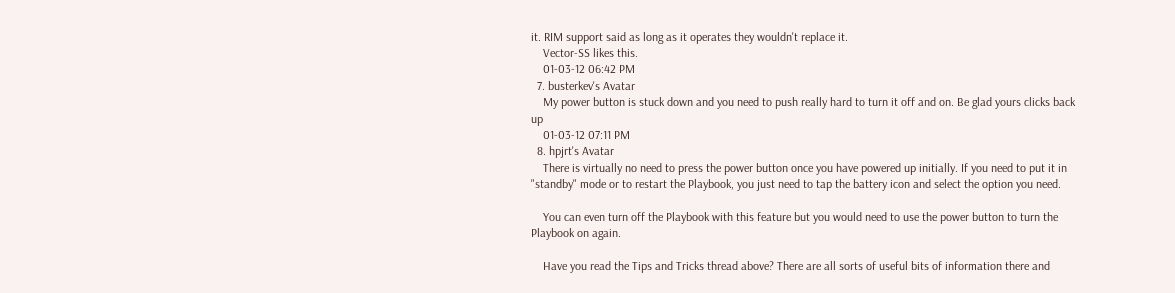it. RIM support said as long as it operates they wouldn't replace it.
    Vector-SS likes this.
    01-03-12 06:42 PM
  7. busterkev's Avatar
    My power button is stuck down and you need to push really hard to turn it off and on. Be glad yours clicks back up
    01-03-12 07:11 PM
  8. hpjrt's Avatar
    There is virtually no need to press the power button once you have powered up initially. If you need to put it in "standby" mode or to restart the Playbook, you just need to tap the battery icon and select the option you need.

    You can even turn off the Playbook with this feature but you would need to use the power button to turn the Playbook on again.

    Have you read the Tips and Tricks thread above? There are all sorts of useful bits of information there and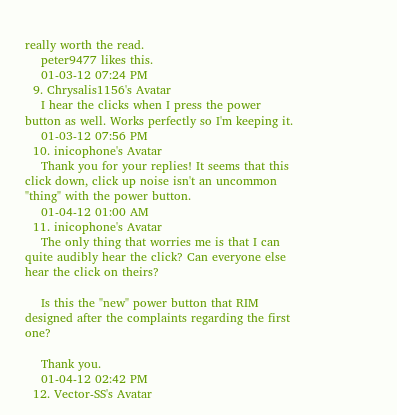really worth the read.
    peter9477 likes this.
    01-03-12 07:24 PM
  9. Chrysalis1156's Avatar
    I hear the clicks when I press the power button as well. Works perfectly so I'm keeping it.
    01-03-12 07:56 PM
  10. inicophone's Avatar
    Thank you for your replies! It seems that this click down, click up noise isn't an uncommon "thing" with the power button.
    01-04-12 01:00 AM
  11. inicophone's Avatar
    The only thing that worries me is that I can quite audibly hear the click? Can everyone else hear the click on theirs?

    Is this the "new" power button that RIM designed after the complaints regarding the first one?

    Thank you.
    01-04-12 02:42 PM
  12. Vector-SS's Avatar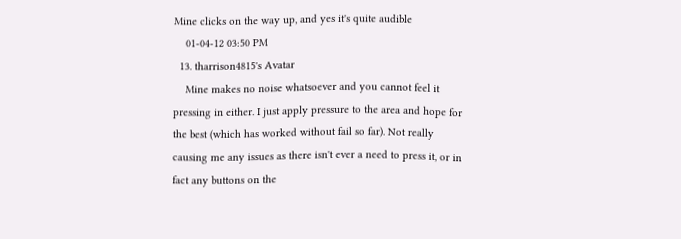Mine clicks on the way up, and yes it's quite audible
    01-04-12 03:50 PM
  13. tharrison4815's Avatar
    Mine makes no noise whatsoever and you cannot feel it pressing in either. I just apply pressure to the area and hope for the best (which has worked without fail so far). Not really causing me any issues as there isn't ever a need to press it, or in fact any buttons on the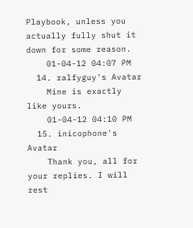Playbook, unless you actually fully shut it down for some reason.
    01-04-12 04:07 PM
  14. ralfyguy's Avatar
    Mine is exactly like yours.
    01-04-12 04:10 PM
  15. inicophone's Avatar
    Thank you, all for your replies. I will rest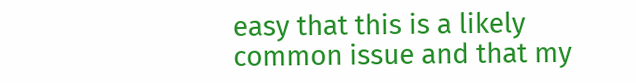easy that this is a likely common issue and that my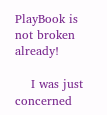PlayBook is not broken already!

    I was just concerned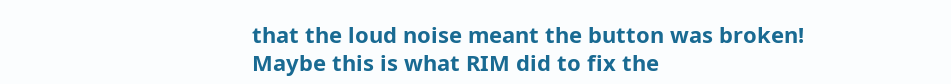that the loud noise meant the button was broken! Maybe this is what RIM did to fix the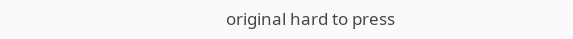original hard to press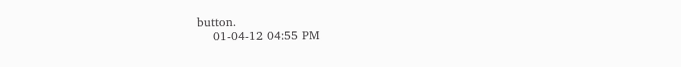button.
    01-04-12 04:55 PM